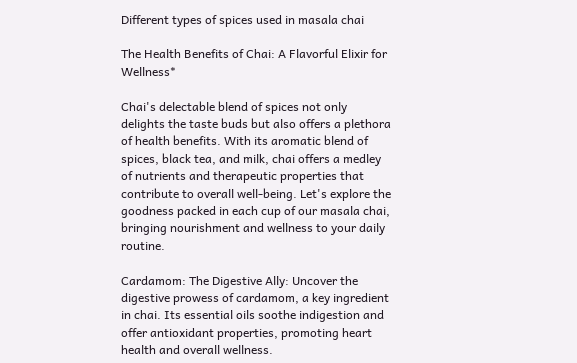Different types of spices used in masala chai

The Health Benefits of Chai: A Flavorful Elixir for Wellness*

Chai's delectable blend of spices not only delights the taste buds but also offers a plethora of health benefits. With its aromatic blend of spices, black tea, and milk, chai offers a medley of nutrients and therapeutic properties that contribute to overall well-being. Let's explore the goodness packed in each cup of our masala chai, bringing nourishment and wellness to your daily routine.

Cardamom: The Digestive Ally: Uncover the digestive prowess of cardamom, a key ingredient in chai. Its essential oils soothe indigestion and offer antioxidant properties, promoting heart health and overall wellness.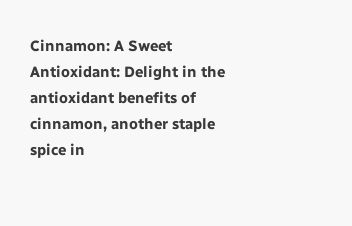Cinnamon: A Sweet Antioxidant: Delight in the antioxidant benefits of cinnamon, another staple spice in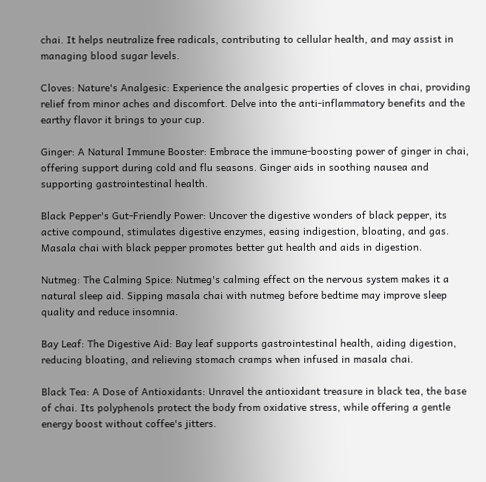chai. It helps neutralize free radicals, contributing to cellular health, and may assist in managing blood sugar levels.

Cloves: Nature's Analgesic: Experience the analgesic properties of cloves in chai, providing relief from minor aches and discomfort. Delve into the anti-inflammatory benefits and the earthy flavor it brings to your cup.

Ginger: A Natural Immune Booster: Embrace the immune-boosting power of ginger in chai, offering support during cold and flu seasons. Ginger aids in soothing nausea and supporting gastrointestinal health.

Black Pepper's Gut-Friendly Power: Uncover the digestive wonders of black pepper, its active compound, stimulates digestive enzymes, easing indigestion, bloating, and gas. Masala chai with black pepper promotes better gut health and aids in digestion.

Nutmeg: The Calming Spice: Nutmeg's calming effect on the nervous system makes it a natural sleep aid. Sipping masala chai with nutmeg before bedtime may improve sleep quality and reduce insomnia.

Bay Leaf: The Digestive Aid: Bay leaf supports gastrointestinal health, aiding digestion, reducing bloating, and relieving stomach cramps when infused in masala chai.

Black Tea: A Dose of Antioxidants: Unravel the antioxidant treasure in black tea, the base of chai. Its polyphenols protect the body from oxidative stress, while offering a gentle energy boost without coffee's jitters.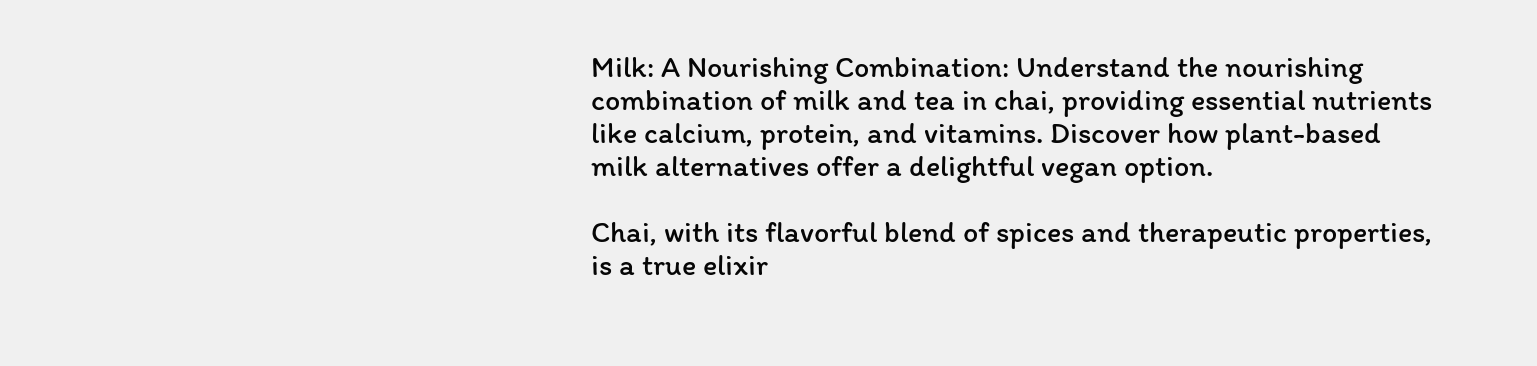Milk: A Nourishing Combination: Understand the nourishing combination of milk and tea in chai, providing essential nutrients like calcium, protein, and vitamins. Discover how plant-based milk alternatives offer a delightful vegan option.

Chai, with its flavorful blend of spices and therapeutic properties, is a true elixir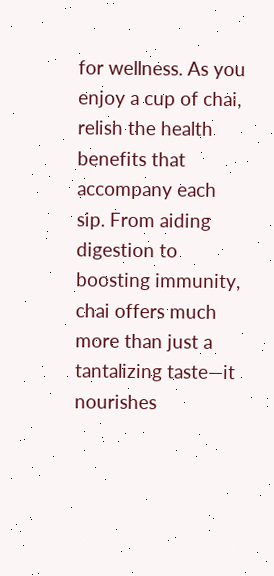for wellness. As you enjoy a cup of chai, relish the health benefits that accompany each sip. From aiding digestion to boosting immunity, chai offers much more than just a tantalizing taste—it nourishes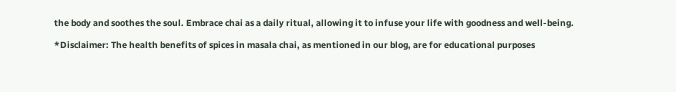the body and soothes the soul. Embrace chai as a daily ritual, allowing it to infuse your life with goodness and well-being.

*Disclaimer: The health benefits of spices in masala chai, as mentioned in our blog, are for educational purposes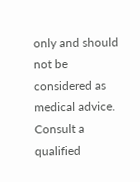only and should not be considered as medical advice. Consult a qualified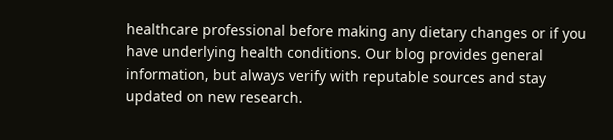healthcare professional before making any dietary changes or if you have underlying health conditions. Our blog provides general information, but always verify with reputable sources and stay updated on new research.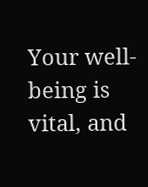Your well-being is vital, and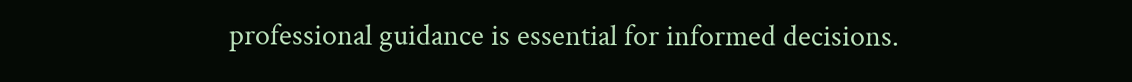professional guidance is essential for informed decisions.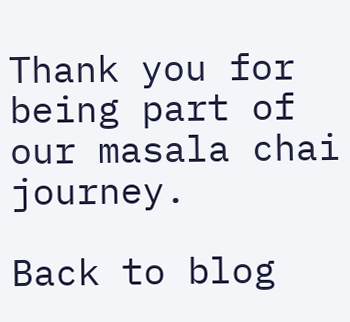Thank you for being part of our masala chai journey.

Back to blog